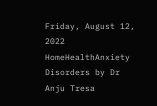Friday, August 12, 2022
HomeHealthAnxiety Disorders by Dr Anju Tresa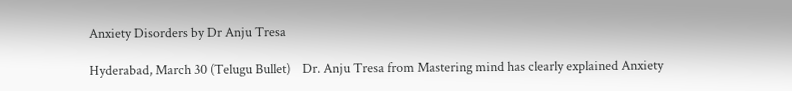Anxiety Disorders by Dr Anju Tresa

Hyderabad, March 30 (Telugu Bullet)    Dr. Anju Tresa from Mastering mind has clearly explained Anxiety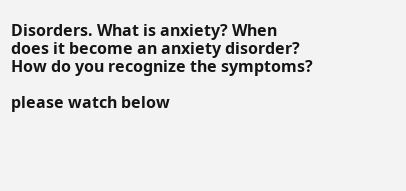Disorders. What is anxiety? When does it become an anxiety disorder? How do you recognize the symptoms?

please watch below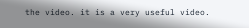the video. it is a very useful video.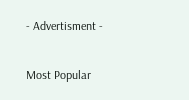- Advertisment -

Most Popular